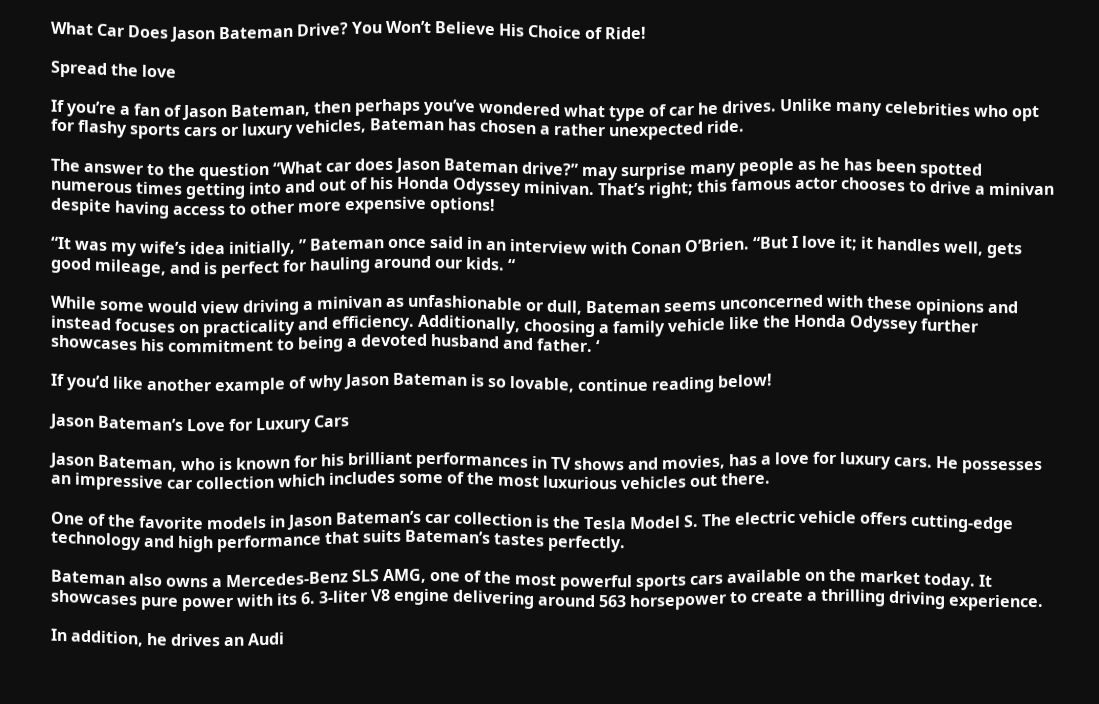What Car Does Jason Bateman Drive? You Won’t Believe His Choice of Ride!

Spread the love

If you’re a fan of Jason Bateman, then perhaps you’ve wondered what type of car he drives. Unlike many celebrities who opt for flashy sports cars or luxury vehicles, Bateman has chosen a rather unexpected ride.

The answer to the question “What car does Jason Bateman drive?” may surprise many people as he has been spotted numerous times getting into and out of his Honda Odyssey minivan. That’s right; this famous actor chooses to drive a minivan despite having access to other more expensive options!

“It was my wife’s idea initially, ” Bateman once said in an interview with Conan O’Brien. “But I love it; it handles well, gets good mileage, and is perfect for hauling around our kids. “

While some would view driving a minivan as unfashionable or dull, Bateman seems unconcerned with these opinions and instead focuses on practicality and efficiency. Additionally, choosing a family vehicle like the Honda Odyssey further showcases his commitment to being a devoted husband and father. ‘

If you’d like another example of why Jason Bateman is so lovable, continue reading below!

Jason Bateman’s Love for Luxury Cars

Jason Bateman, who is known for his brilliant performances in TV shows and movies, has a love for luxury cars. He possesses an impressive car collection which includes some of the most luxurious vehicles out there.

One of the favorite models in Jason Bateman’s car collection is the Tesla Model S. The electric vehicle offers cutting-edge technology and high performance that suits Bateman’s tastes perfectly.

Bateman also owns a Mercedes-Benz SLS AMG, one of the most powerful sports cars available on the market today. It showcases pure power with its 6. 3-liter V8 engine delivering around 563 horsepower to create a thrilling driving experience.

In addition, he drives an Audi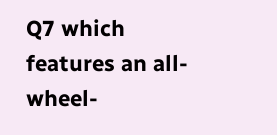Q7 which features an all-wheel-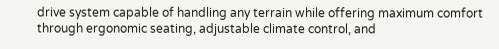drive system capable of handling any terrain while offering maximum comfort through ergonomic seating, adjustable climate control, and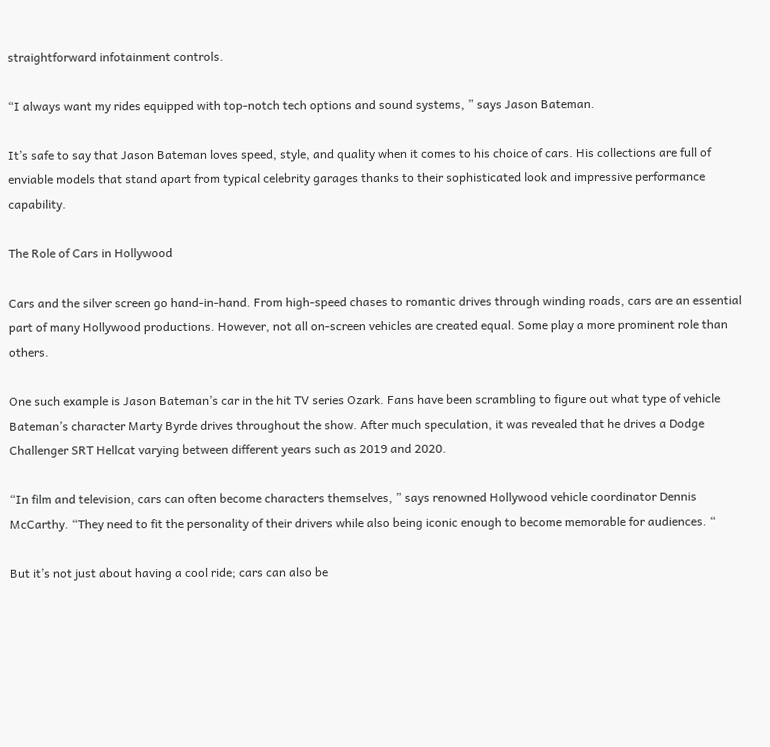straightforward infotainment controls.

“I always want my rides equipped with top-notch tech options and sound systems, ” says Jason Bateman.

It’s safe to say that Jason Bateman loves speed, style, and quality when it comes to his choice of cars. His collections are full of enviable models that stand apart from typical celebrity garages thanks to their sophisticated look and impressive performance capability.

The Role of Cars in Hollywood

Cars and the silver screen go hand-in-hand. From high-speed chases to romantic drives through winding roads, cars are an essential part of many Hollywood productions. However, not all on-screen vehicles are created equal. Some play a more prominent role than others.

One such example is Jason Bateman’s car in the hit TV series Ozark. Fans have been scrambling to figure out what type of vehicle Bateman’s character Marty Byrde drives throughout the show. After much speculation, it was revealed that he drives a Dodge Challenger SRT Hellcat varying between different years such as 2019 and 2020.

“In film and television, cars can often become characters themselves, ” says renowned Hollywood vehicle coordinator Dennis McCarthy. “They need to fit the personality of their drivers while also being iconic enough to become memorable for audiences. “

But it’s not just about having a cool ride; cars can also be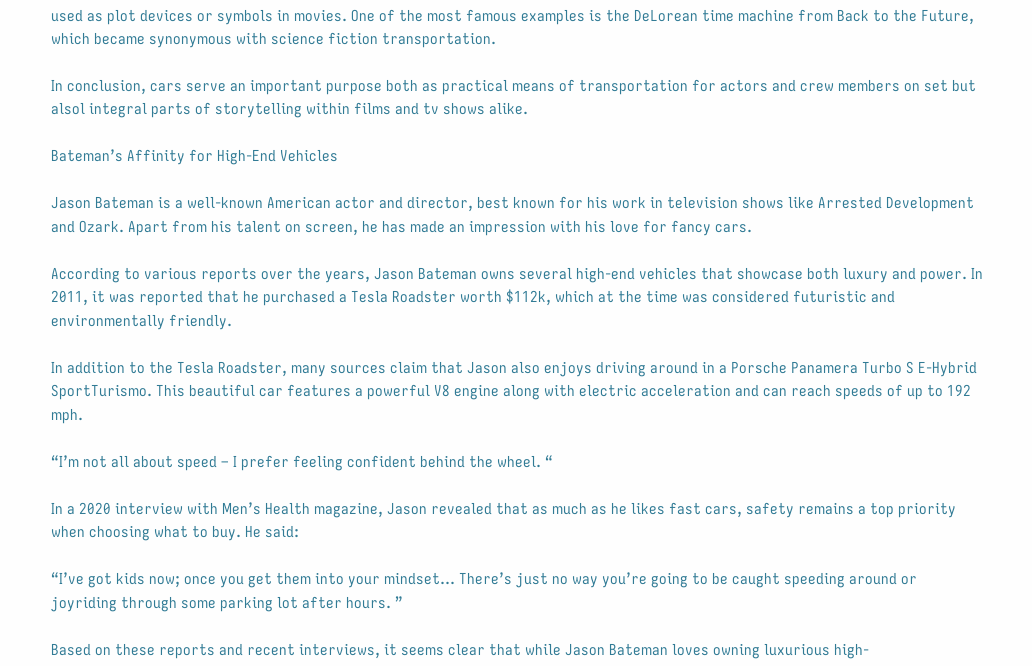used as plot devices or symbols in movies. One of the most famous examples is the DeLorean time machine from Back to the Future, which became synonymous with science fiction transportation.

In conclusion, cars serve an important purpose both as practical means of transportation for actors and crew members on set but alsol integral parts of storytelling within films and tv shows alike.

Bateman’s Affinity for High-End Vehicles

Jason Bateman is a well-known American actor and director, best known for his work in television shows like Arrested Development and Ozark. Apart from his talent on screen, he has made an impression with his love for fancy cars.

According to various reports over the years, Jason Bateman owns several high-end vehicles that showcase both luxury and power. In 2011, it was reported that he purchased a Tesla Roadster worth $112k, which at the time was considered futuristic and environmentally friendly.

In addition to the Tesla Roadster, many sources claim that Jason also enjoys driving around in a Porsche Panamera Turbo S E-Hybrid SportTurismo. This beautiful car features a powerful V8 engine along with electric acceleration and can reach speeds of up to 192 mph.

“I’m not all about speed – I prefer feeling confident behind the wheel. “

In a 2020 interview with Men’s Health magazine, Jason revealed that as much as he likes fast cars, safety remains a top priority when choosing what to buy. He said:

“I’ve got kids now; once you get them into your mindset… There’s just no way you’re going to be caught speeding around or joyriding through some parking lot after hours. ”

Based on these reports and recent interviews, it seems clear that while Jason Bateman loves owning luxurious high-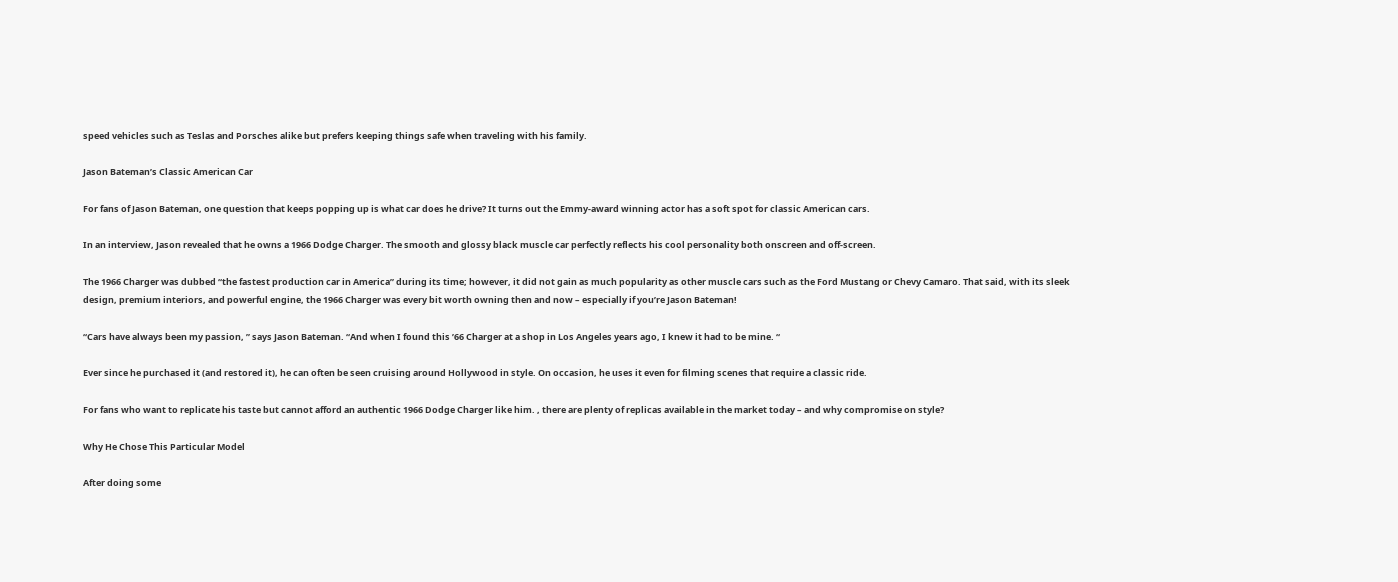speed vehicles such as Teslas and Porsches alike but prefers keeping things safe when traveling with his family.

Jason Bateman’s Classic American Car

For fans of Jason Bateman, one question that keeps popping up is what car does he drive? It turns out the Emmy-award winning actor has a soft spot for classic American cars.

In an interview, Jason revealed that he owns a 1966 Dodge Charger. The smooth and glossy black muscle car perfectly reflects his cool personality both onscreen and off-screen.

The 1966 Charger was dubbed “the fastest production car in America” during its time; however, it did not gain as much popularity as other muscle cars such as the Ford Mustang or Chevy Camaro. That said, with its sleek design, premium interiors, and powerful engine, the 1966 Charger was every bit worth owning then and now – especially if you’re Jason Bateman!

“Cars have always been my passion, ” says Jason Bateman. “And when I found this ’66 Charger at a shop in Los Angeles years ago, I knew it had to be mine. “

Ever since he purchased it (and restored it), he can often be seen cruising around Hollywood in style. On occasion, he uses it even for filming scenes that require a classic ride.

For fans who want to replicate his taste but cannot afford an authentic 1966 Dodge Charger like him. , there are plenty of replicas available in the market today – and why compromise on style?

Why He Chose This Particular Model

After doing some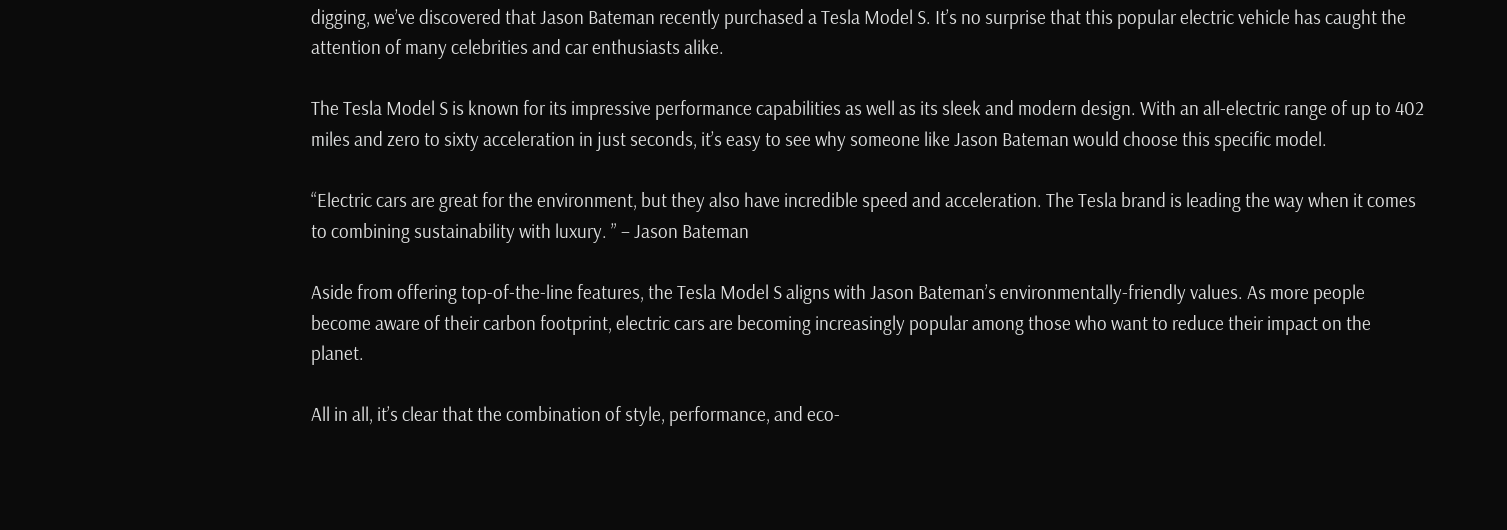digging, we’ve discovered that Jason Bateman recently purchased a Tesla Model S. It’s no surprise that this popular electric vehicle has caught the attention of many celebrities and car enthusiasts alike.

The Tesla Model S is known for its impressive performance capabilities as well as its sleek and modern design. With an all-electric range of up to 402 miles and zero to sixty acceleration in just seconds, it’s easy to see why someone like Jason Bateman would choose this specific model.

“Electric cars are great for the environment, but they also have incredible speed and acceleration. The Tesla brand is leading the way when it comes to combining sustainability with luxury. ” – Jason Bateman

Aside from offering top-of-the-line features, the Tesla Model S aligns with Jason Bateman’s environmentally-friendly values. As more people become aware of their carbon footprint, electric cars are becoming increasingly popular among those who want to reduce their impact on the planet.

All in all, it’s clear that the combination of style, performance, and eco-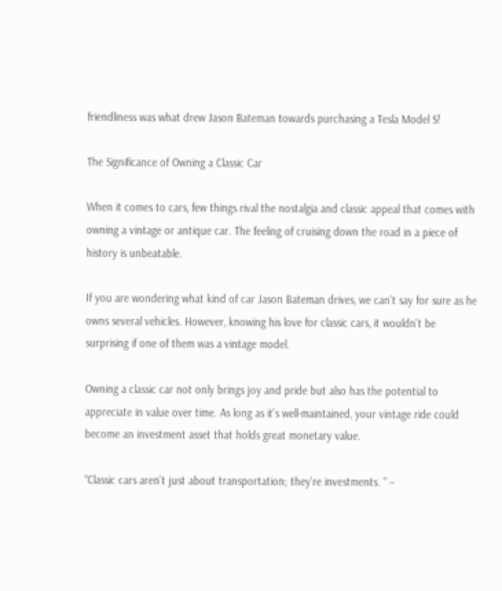friendliness was what drew Jason Bateman towards purchasing a Tesla Model S!

The Significance of Owning a Classic Car

When it comes to cars, few things rival the nostalgia and classic appeal that comes with owning a vintage or antique car. The feeling of cruising down the road in a piece of history is unbeatable.

If you are wondering what kind of car Jason Bateman drives, we can’t say for sure as he owns several vehicles. However, knowing his love for classic cars, it wouldn’t be surprising if one of them was a vintage model.

Owning a classic car not only brings joy and pride but also has the potential to appreciate in value over time. As long as it’s well-maintained, your vintage ride could become an investment asset that holds great monetary value.

“Classic cars aren’t just about transportation; they’re investments. ” –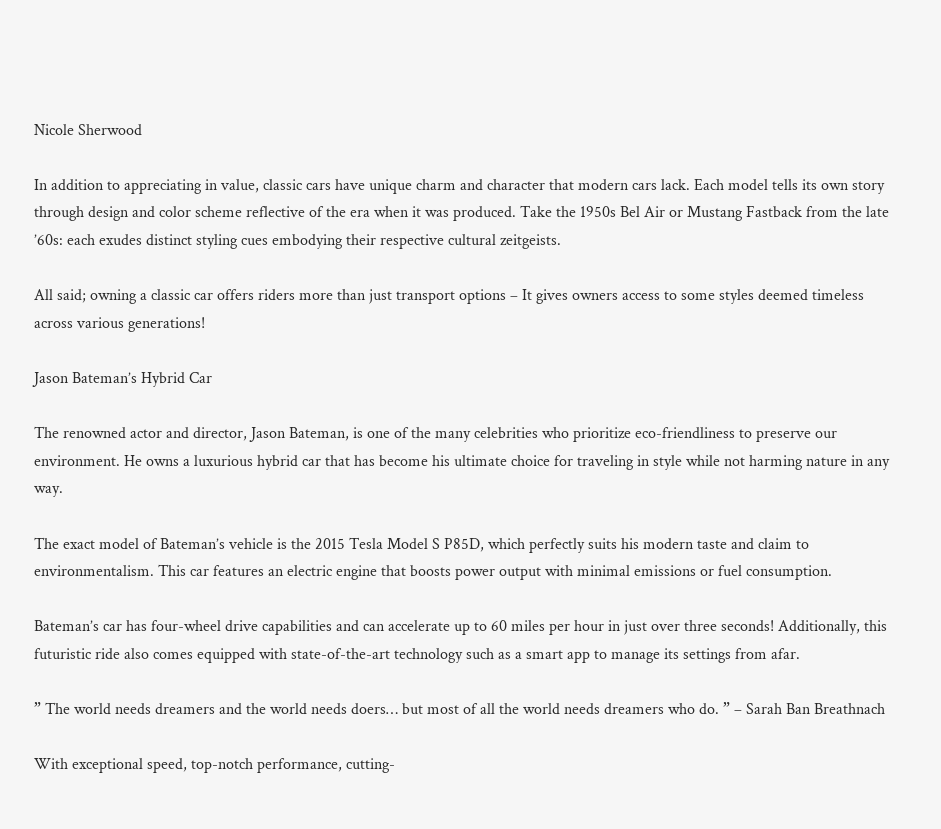Nicole Sherwood

In addition to appreciating in value, classic cars have unique charm and character that modern cars lack. Each model tells its own story through design and color scheme reflective of the era when it was produced. Take the 1950s Bel Air or Mustang Fastback from the late ’60s: each exudes distinct styling cues embodying their respective cultural zeitgeists.

All said; owning a classic car offers riders more than just transport options – It gives owners access to some styles deemed timeless across various generations!

Jason Bateman’s Hybrid Car

The renowned actor and director, Jason Bateman, is one of the many celebrities who prioritize eco-friendliness to preserve our environment. He owns a luxurious hybrid car that has become his ultimate choice for traveling in style while not harming nature in any way.

The exact model of Bateman’s vehicle is the 2015 Tesla Model S P85D, which perfectly suits his modern taste and claim to environmentalism. This car features an electric engine that boosts power output with minimal emissions or fuel consumption.

Bateman’s car has four-wheel drive capabilities and can accelerate up to 60 miles per hour in just over three seconds! Additionally, this futuristic ride also comes equipped with state-of-the-art technology such as a smart app to manage its settings from afar.

” The world needs dreamers and the world needs doers… but most of all the world needs dreamers who do. ” – Sarah Ban Breathnach

With exceptional speed, top-notch performance, cutting-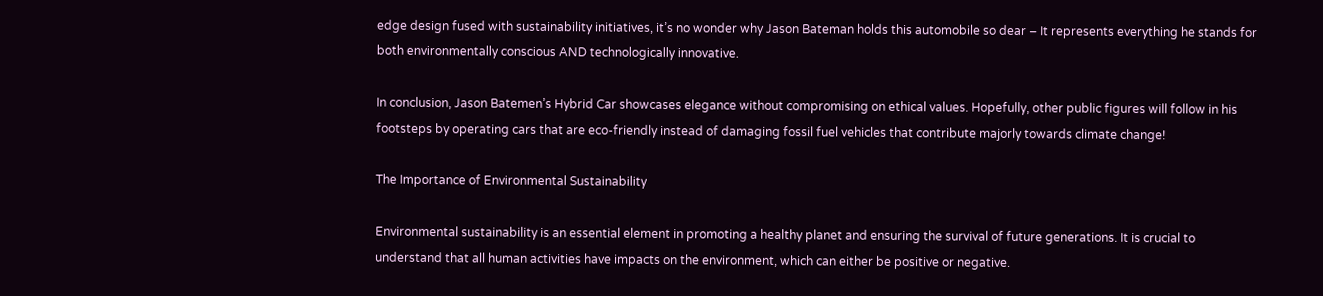edge design fused with sustainability initiatives, it’s no wonder why Jason Bateman holds this automobile so dear – It represents everything he stands for both environmentally conscious AND technologically innovative.

In conclusion, Jason Batemen’s Hybrid Car showcases elegance without compromising on ethical values. Hopefully, other public figures will follow in his footsteps by operating cars that are eco-friendly instead of damaging fossil fuel vehicles that contribute majorly towards climate change!

The Importance of Environmental Sustainability

Environmental sustainability is an essential element in promoting a healthy planet and ensuring the survival of future generations. It is crucial to understand that all human activities have impacts on the environment, which can either be positive or negative.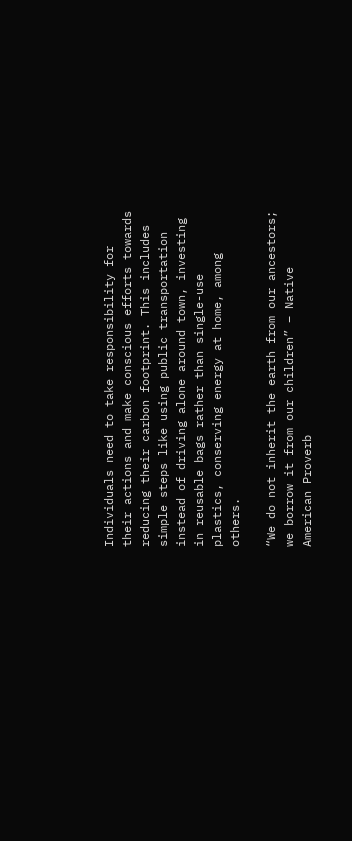Individuals need to take responsibility for their actions and make conscious efforts towards reducing their carbon footprint. This includes simple steps like using public transportation instead of driving alone around town, investing in reusable bags rather than single-use plastics, conserving energy at home, among others.

“We do not inherit the earth from our ancestors; we borrow it from our children” – Native American Proverb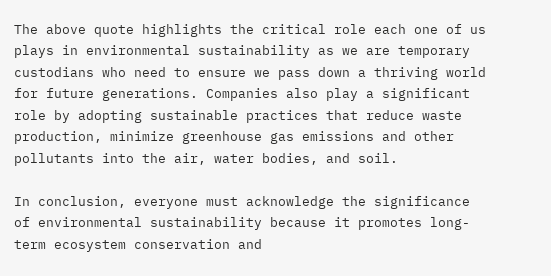The above quote highlights the critical role each one of us plays in environmental sustainability as we are temporary custodians who need to ensure we pass down a thriving world for future generations. Companies also play a significant role by adopting sustainable practices that reduce waste production, minimize greenhouse gas emissions and other pollutants into the air, water bodies, and soil.

In conclusion, everyone must acknowledge the significance of environmental sustainability because it promotes long-term ecosystem conservation and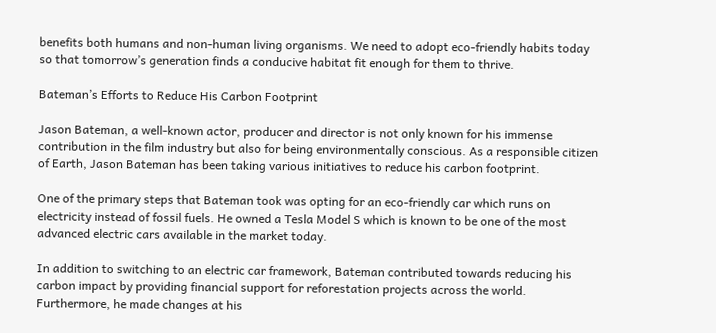benefits both humans and non-human living organisms. We need to adopt eco-friendly habits today so that tomorrow’s generation finds a conducive habitat fit enough for them to thrive.

Bateman’s Efforts to Reduce His Carbon Footprint

Jason Bateman, a well-known actor, producer and director is not only known for his immense contribution in the film industry but also for being environmentally conscious. As a responsible citizen of Earth, Jason Bateman has been taking various initiatives to reduce his carbon footprint.

One of the primary steps that Bateman took was opting for an eco-friendly car which runs on electricity instead of fossil fuels. He owned a Tesla Model S which is known to be one of the most advanced electric cars available in the market today.

In addition to switching to an electric car framework, Bateman contributed towards reducing his carbon impact by providing financial support for reforestation projects across the world. Furthermore, he made changes at his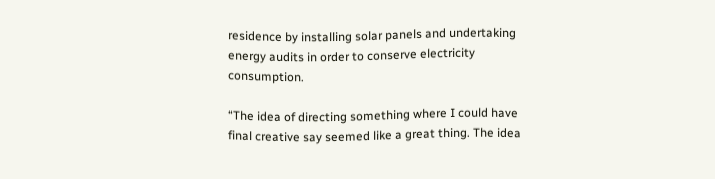residence by installing solar panels and undertaking energy audits in order to conserve electricity consumption.

“The idea of directing something where I could have final creative say seemed like a great thing. The idea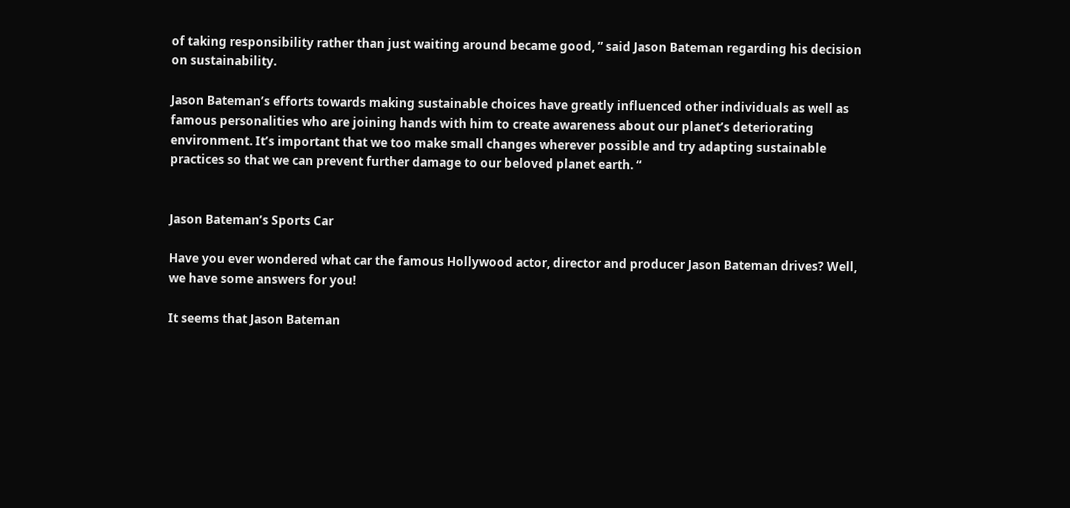of taking responsibility rather than just waiting around became good, ” said Jason Bateman regarding his decision on sustainability.

Jason Bateman’s efforts towards making sustainable choices have greatly influenced other individuals as well as famous personalities who are joining hands with him to create awareness about our planet’s deteriorating environment. It’s important that we too make small changes wherever possible and try adapting sustainable practices so that we can prevent further damage to our beloved planet earth. “


Jason Bateman’s Sports Car

Have you ever wondered what car the famous Hollywood actor, director and producer Jason Bateman drives? Well, we have some answers for you!

It seems that Jason Bateman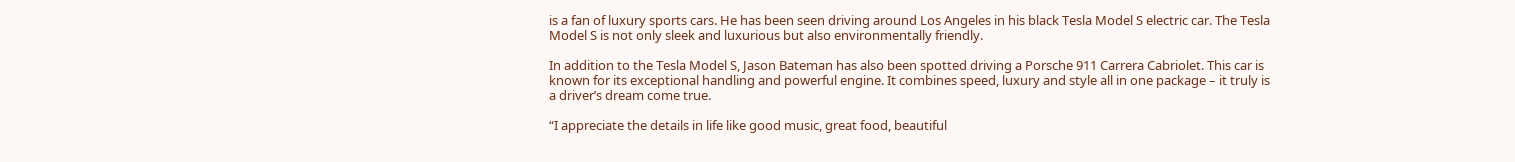is a fan of luxury sports cars. He has been seen driving around Los Angeles in his black Tesla Model S electric car. The Tesla Model S is not only sleek and luxurious but also environmentally friendly.

In addition to the Tesla Model S, Jason Bateman has also been spotted driving a Porsche 911 Carrera Cabriolet. This car is known for its exceptional handling and powerful engine. It combines speed, luxury and style all in one package – it truly is a driver’s dream come true.

“I appreciate the details in life like good music, great food, beautiful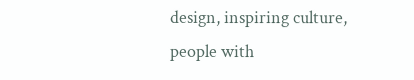design, inspiring culture, people with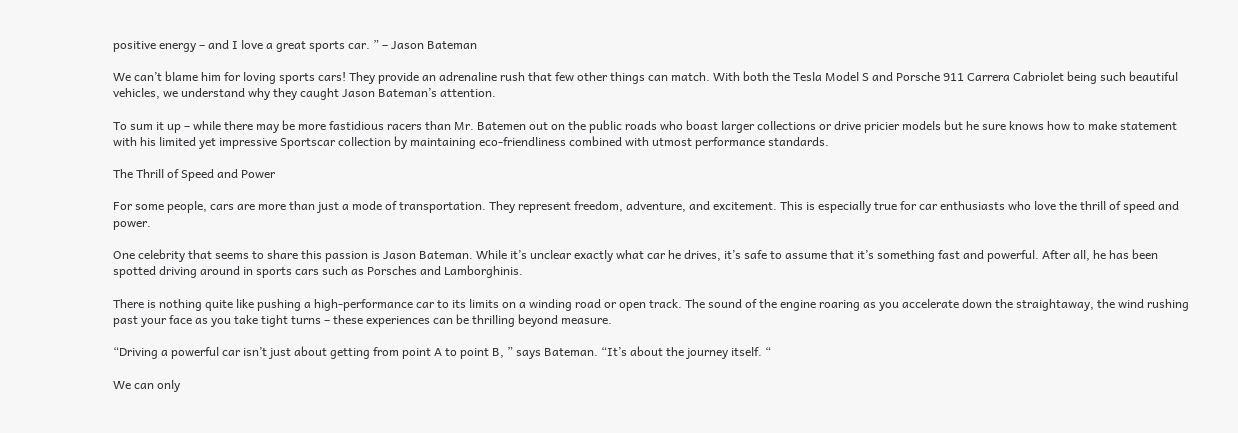positive energy – and I love a great sports car. ” – Jason Bateman

We can’t blame him for loving sports cars! They provide an adrenaline rush that few other things can match. With both the Tesla Model S and Porsche 911 Carrera Cabriolet being such beautiful vehicles, we understand why they caught Jason Bateman’s attention.

To sum it up – while there may be more fastidious racers than Mr. Batemen out on the public roads who boast larger collections or drive pricier models but he sure knows how to make statement with his limited yet impressive Sportscar collection by maintaining eco-friendliness combined with utmost performance standards.

The Thrill of Speed and Power

For some people, cars are more than just a mode of transportation. They represent freedom, adventure, and excitement. This is especially true for car enthusiasts who love the thrill of speed and power.

One celebrity that seems to share this passion is Jason Bateman. While it’s unclear exactly what car he drives, it’s safe to assume that it’s something fast and powerful. After all, he has been spotted driving around in sports cars such as Porsches and Lamborghinis.

There is nothing quite like pushing a high-performance car to its limits on a winding road or open track. The sound of the engine roaring as you accelerate down the straightaway, the wind rushing past your face as you take tight turns – these experiences can be thrilling beyond measure.

“Driving a powerful car isn’t just about getting from point A to point B, ” says Bateman. “It’s about the journey itself. “

We can only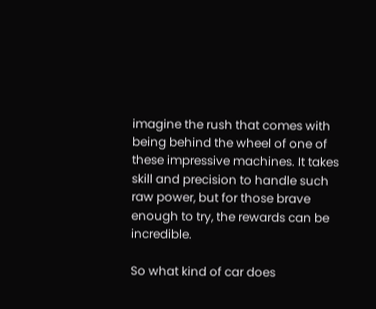imagine the rush that comes with being behind the wheel of one of these impressive machines. It takes skill and precision to handle such raw power, but for those brave enough to try, the rewards can be incredible.

So what kind of car does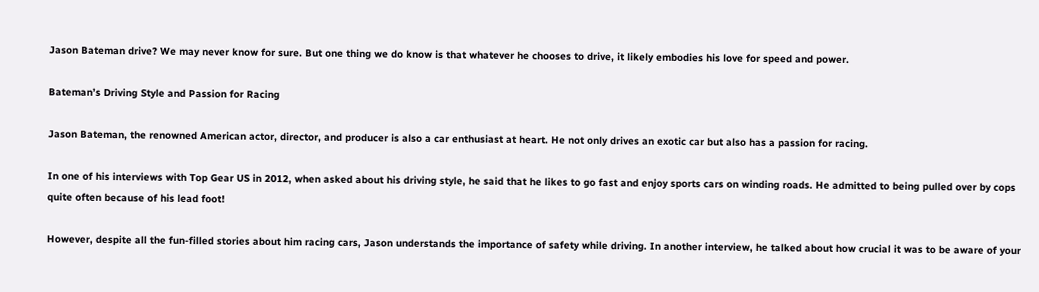Jason Bateman drive? We may never know for sure. But one thing we do know is that whatever he chooses to drive, it likely embodies his love for speed and power.

Bateman’s Driving Style and Passion for Racing

Jason Bateman, the renowned American actor, director, and producer is also a car enthusiast at heart. He not only drives an exotic car but also has a passion for racing.

In one of his interviews with Top Gear US in 2012, when asked about his driving style, he said that he likes to go fast and enjoy sports cars on winding roads. He admitted to being pulled over by cops quite often because of his lead foot!

However, despite all the fun-filled stories about him racing cars, Jason understands the importance of safety while driving. In another interview, he talked about how crucial it was to be aware of your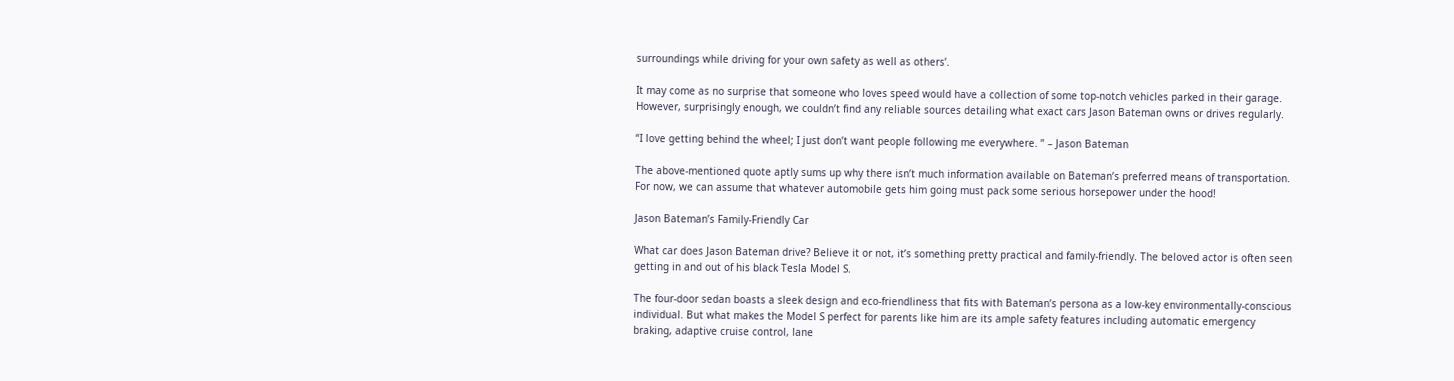surroundings while driving for your own safety as well as others’.

It may come as no surprise that someone who loves speed would have a collection of some top-notch vehicles parked in their garage. However, surprisingly enough, we couldn’t find any reliable sources detailing what exact cars Jason Bateman owns or drives regularly.

“I love getting behind the wheel; I just don’t want people following me everywhere. ” – Jason Bateman

The above-mentioned quote aptly sums up why there isn’t much information available on Bateman’s preferred means of transportation. For now, we can assume that whatever automobile gets him going must pack some serious horsepower under the hood!

Jason Bateman’s Family-Friendly Car

What car does Jason Bateman drive? Believe it or not, it’s something pretty practical and family-friendly. The beloved actor is often seen getting in and out of his black Tesla Model S.

The four-door sedan boasts a sleek design and eco-friendliness that fits with Bateman’s persona as a low-key environmentally-conscious individual. But what makes the Model S perfect for parents like him are its ample safety features including automatic emergency braking, adaptive cruise control, lane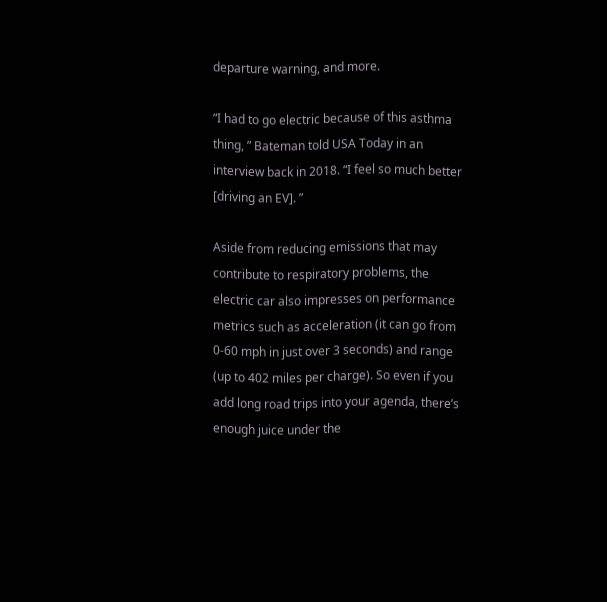departure warning, and more.

“I had to go electric because of this asthma thing, ” Bateman told USA Today in an interview back in 2018. “I feel so much better [driving an EV]. ”

Aside from reducing emissions that may contribute to respiratory problems, the electric car also impresses on performance metrics such as acceleration (it can go from 0-60 mph in just over 3 seconds) and range (up to 402 miles per charge). So even if you add long road trips into your agenda, there’s enough juice under the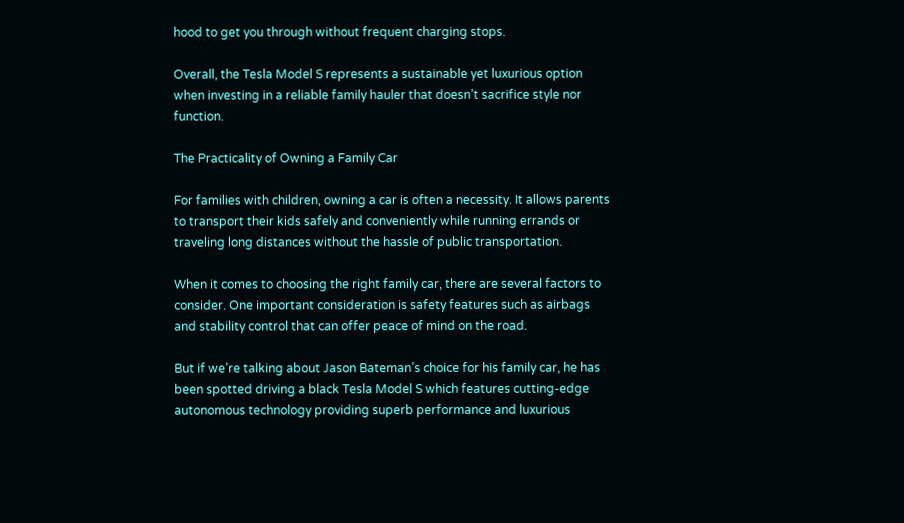hood to get you through without frequent charging stops.

Overall, the Tesla Model S represents a sustainable yet luxurious option when investing in a reliable family hauler that doesn’t sacrifice style nor function.

The Practicality of Owning a Family Car

For families with children, owning a car is often a necessity. It allows parents to transport their kids safely and conveniently while running errands or traveling long distances without the hassle of public transportation.

When it comes to choosing the right family car, there are several factors to consider. One important consideration is safety features such as airbags and stability control that can offer peace of mind on the road.

But if we’re talking about Jason Bateman’s choice for his family car, he has been spotted driving a black Tesla Model S which features cutting-edge autonomous technology providing superb performance and luxurious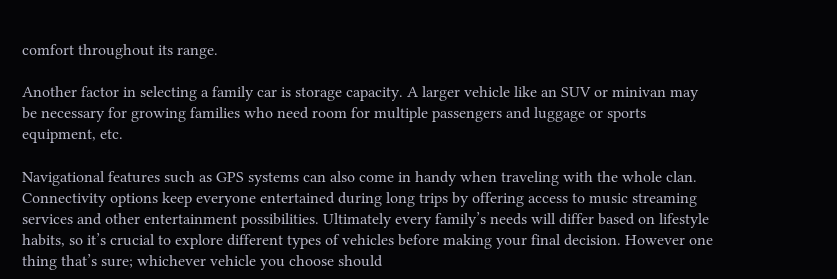comfort throughout its range.

Another factor in selecting a family car is storage capacity. A larger vehicle like an SUV or minivan may be necessary for growing families who need room for multiple passengers and luggage or sports equipment, etc.

Navigational features such as GPS systems can also come in handy when traveling with the whole clan. Connectivity options keep everyone entertained during long trips by offering access to music streaming services and other entertainment possibilities. Ultimately every family’s needs will differ based on lifestyle habits, so it’s crucial to explore different types of vehicles before making your final decision. However one thing that’s sure; whichever vehicle you choose should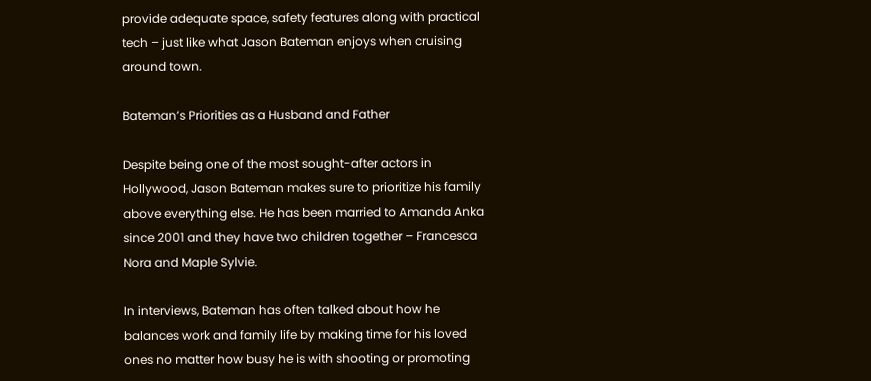provide adequate space, safety features along with practical tech – just like what Jason Bateman enjoys when cruising around town.

Bateman’s Priorities as a Husband and Father

Despite being one of the most sought-after actors in Hollywood, Jason Bateman makes sure to prioritize his family above everything else. He has been married to Amanda Anka since 2001 and they have two children together – Francesca Nora and Maple Sylvie.

In interviews, Bateman has often talked about how he balances work and family life by making time for his loved ones no matter how busy he is with shooting or promoting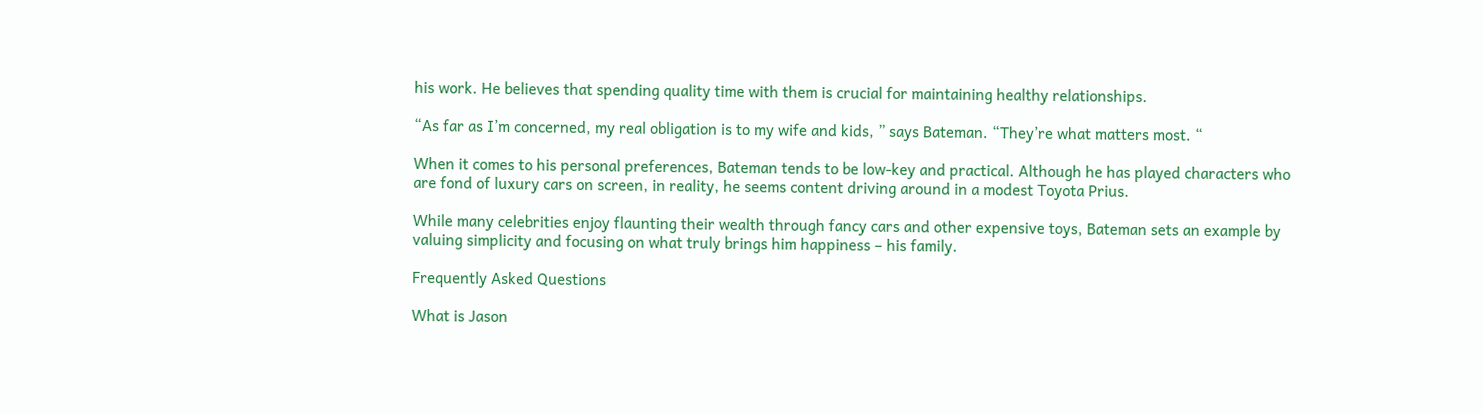his work. He believes that spending quality time with them is crucial for maintaining healthy relationships.

“As far as I’m concerned, my real obligation is to my wife and kids, ” says Bateman. “They’re what matters most. “

When it comes to his personal preferences, Bateman tends to be low-key and practical. Although he has played characters who are fond of luxury cars on screen, in reality, he seems content driving around in a modest Toyota Prius.

While many celebrities enjoy flaunting their wealth through fancy cars and other expensive toys, Bateman sets an example by valuing simplicity and focusing on what truly brings him happiness – his family.

Frequently Asked Questions

What is Jason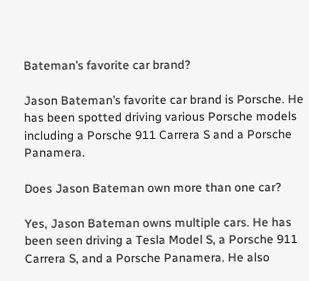Bateman’s favorite car brand?

Jason Bateman’s favorite car brand is Porsche. He has been spotted driving various Porsche models including a Porsche 911 Carrera S and a Porsche Panamera.

Does Jason Bateman own more than one car?

Yes, Jason Bateman owns multiple cars. He has been seen driving a Tesla Model S, a Porsche 911 Carrera S, and a Porsche Panamera. He also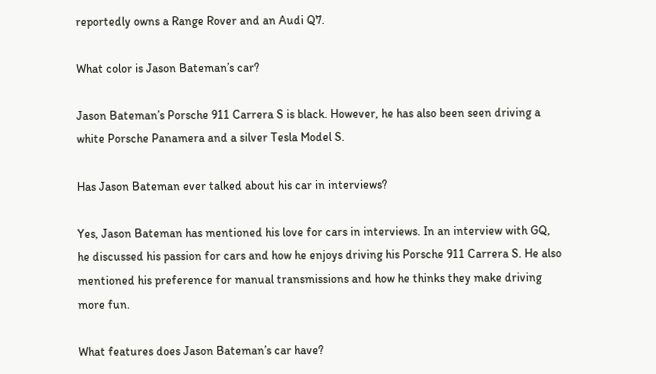reportedly owns a Range Rover and an Audi Q7.

What color is Jason Bateman’s car?

Jason Bateman’s Porsche 911 Carrera S is black. However, he has also been seen driving a white Porsche Panamera and a silver Tesla Model S.

Has Jason Bateman ever talked about his car in interviews?

Yes, Jason Bateman has mentioned his love for cars in interviews. In an interview with GQ, he discussed his passion for cars and how he enjoys driving his Porsche 911 Carrera S. He also mentioned his preference for manual transmissions and how he thinks they make driving more fun.

What features does Jason Bateman’s car have?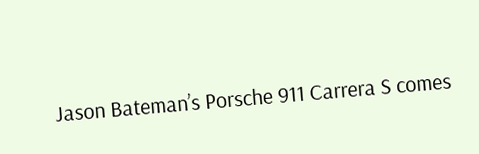Jason Bateman’s Porsche 911 Carrera S comes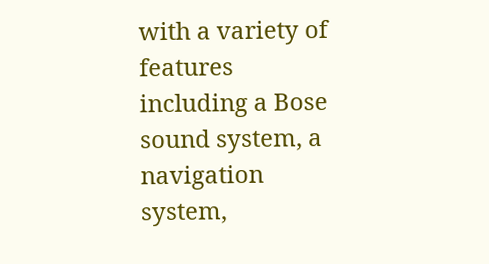with a variety of features including a Bose sound system, a navigation system,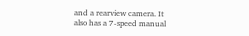and a rearview camera. It also has a 7-speed manual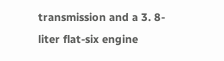transmission and a 3. 8-liter flat-six engine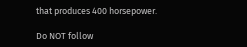that produces 400 horsepower.

Do NOT follow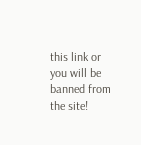this link or you will be banned from the site!